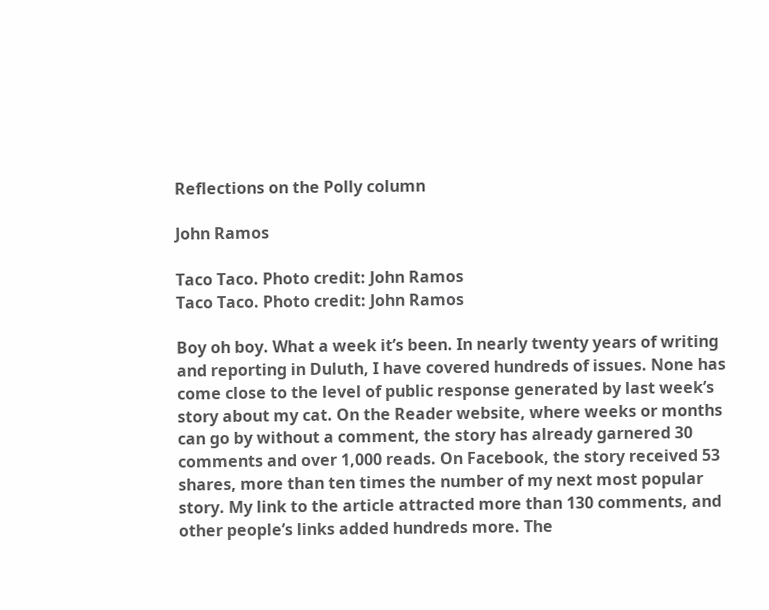Reflections on the Polly column

John Ramos

Taco Taco. Photo credit: John Ramos
Taco Taco. Photo credit: John Ramos

Boy oh boy. What a week it’s been. In nearly twenty years of writing and reporting in Duluth, I have covered hundreds of issues. None has come close to the level of public response generated by last week’s story about my cat. On the Reader website, where weeks or months can go by without a comment, the story has already garnered 30 comments and over 1,000 reads. On Facebook, the story received 53 shares, more than ten times the number of my next most popular story. My link to the article attracted more than 130 comments, and other people’s links added hundreds more. The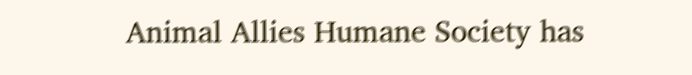Animal Allies Humane Society has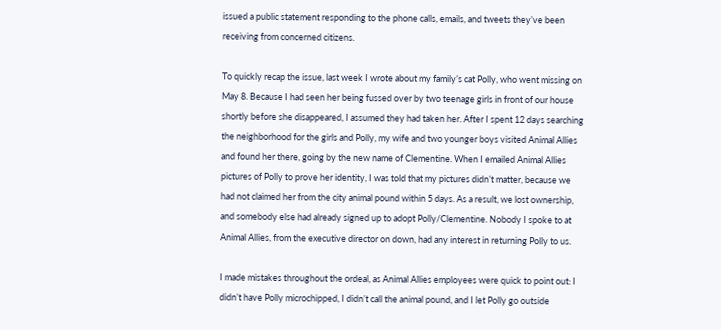issued a public statement responding to the phone calls, emails, and tweets they’ve been receiving from concerned citizens.

To quickly recap the issue, last week I wrote about my family’s cat Polly, who went missing on May 8. Because I had seen her being fussed over by two teenage girls in front of our house shortly before she disappeared, I assumed they had taken her. After I spent 12 days searching the neighborhood for the girls and Polly, my wife and two younger boys visited Animal Allies and found her there, going by the new name of Clementine. When I emailed Animal Allies pictures of Polly to prove her identity, I was told that my pictures didn’t matter, because we had not claimed her from the city animal pound within 5 days. As a result, we lost ownership, and somebody else had already signed up to adopt Polly/Clementine. Nobody I spoke to at Animal Allies, from the executive director on down, had any interest in returning Polly to us.

I made mistakes throughout the ordeal, as Animal Allies employees were quick to point out: I didn’t have Polly microchipped, I didn’t call the animal pound, and I let Polly go outside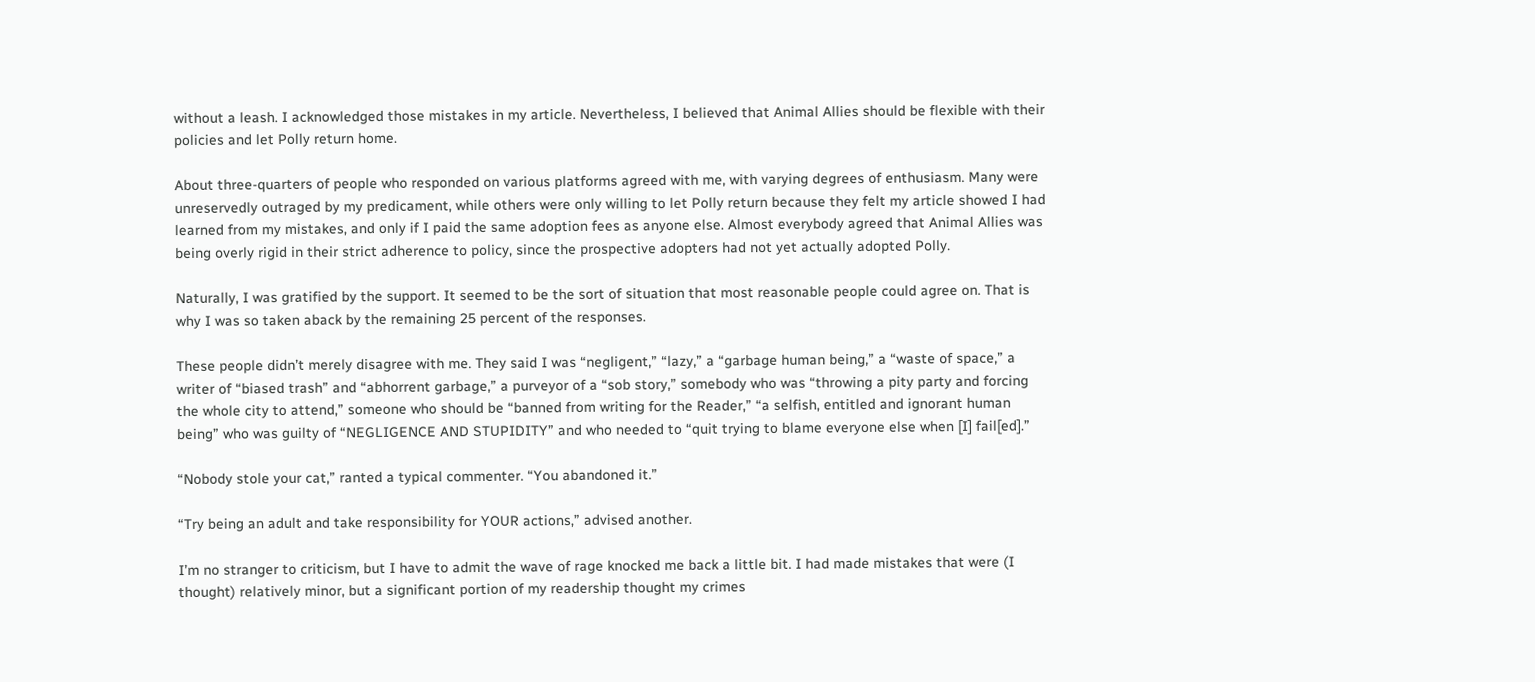without a leash. I acknowledged those mistakes in my article. Nevertheless, I believed that Animal Allies should be flexible with their policies and let Polly return home.

About three-quarters of people who responded on various platforms agreed with me, with varying degrees of enthusiasm. Many were unreservedly outraged by my predicament, while others were only willing to let Polly return because they felt my article showed I had learned from my mistakes, and only if I paid the same adoption fees as anyone else. Almost everybody agreed that Animal Allies was being overly rigid in their strict adherence to policy, since the prospective adopters had not yet actually adopted Polly.

Naturally, I was gratified by the support. It seemed to be the sort of situation that most reasonable people could agree on. That is why I was so taken aback by the remaining 25 percent of the responses.

These people didn’t merely disagree with me. They said I was “negligent,” “lazy,” a “garbage human being,” a “waste of space,” a writer of “biased trash” and “abhorrent garbage,” a purveyor of a “sob story,” somebody who was “throwing a pity party and forcing the whole city to attend,” someone who should be “banned from writing for the Reader,” “a selfish, entitled and ignorant human being” who was guilty of “NEGLIGENCE AND STUPIDITY” and who needed to “quit trying to blame everyone else when [I] fail[ed].”

“Nobody stole your cat,” ranted a typical commenter. “You abandoned it.”

“Try being an adult and take responsibility for YOUR actions,” advised another.

I’m no stranger to criticism, but I have to admit the wave of rage knocked me back a little bit. I had made mistakes that were (I thought) relatively minor, but a significant portion of my readership thought my crimes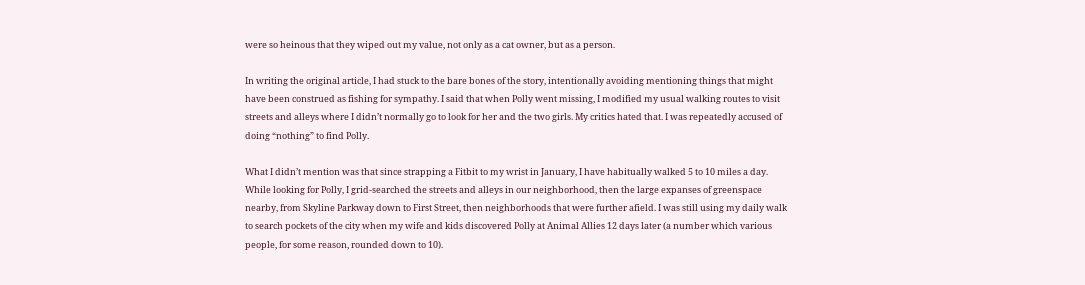were so heinous that they wiped out my value, not only as a cat owner, but as a person.

In writing the original article, I had stuck to the bare bones of the story, intentionally avoiding mentioning things that might have been construed as fishing for sympathy. I said that when Polly went missing, I modified my usual walking routes to visit streets and alleys where I didn’t normally go to look for her and the two girls. My critics hated that. I was repeatedly accused of doing “nothing” to find Polly.

What I didn’t mention was that since strapping a Fitbit to my wrist in January, I have habitually walked 5 to 10 miles a day. While looking for Polly, I grid-searched the streets and alleys in our neighborhood, then the large expanses of greenspace nearby, from Skyline Parkway down to First Street, then neighborhoods that were further afield. I was still using my daily walk to search pockets of the city when my wife and kids discovered Polly at Animal Allies 12 days later (a number which various people, for some reason, rounded down to 10).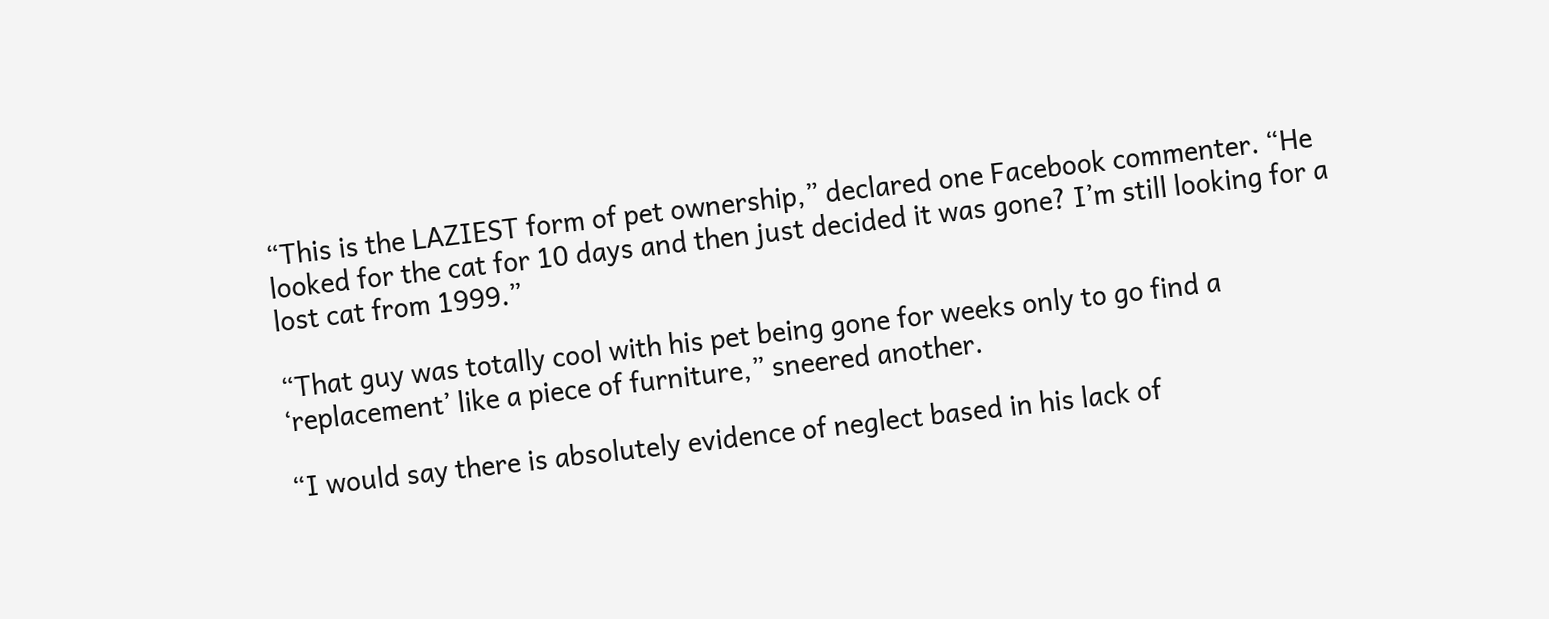“This is the LAZIEST form of pet ownership,” declared one Facebook commenter. “He looked for the cat for 10 days and then just decided it was gone? I’m still looking for a lost cat from 1999.”

“That guy was totally cool with his pet being gone for weeks only to go find a ‘replacement’ like a piece of furniture,” sneered another.

“I would say there is absolutely evidence of neglect based in his lack of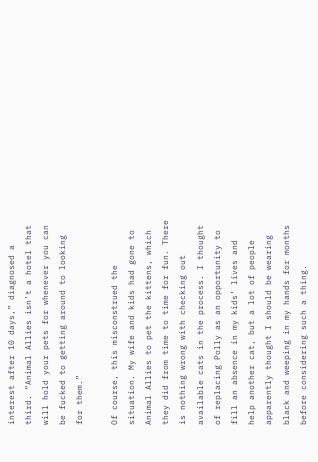interest after 10 days,” diagnosed a third. “Animal Allies isn’t a hotel that will hold your pets for whenever you can be fucked to getting around to looking for them.”

Of course, this misconstrued the situation. My wife and kids had gone to Animal Allies to pet the kittens, which they did from time to time for fun. There is nothing wrong with checking out available cats in the process. I thought of replacing Polly as an opportunity to fill an absence in my kids’ lives and help another cat, but a lot of people apparently thought I should be wearing black and weeping in my hands for months before considering such a thing.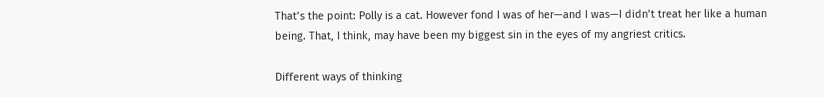That’s the point: Polly is a cat. However fond I was of her—and I was—I didn’t treat her like a human being. That, I think, may have been my biggest sin in the eyes of my angriest critics.

Different ways of thinking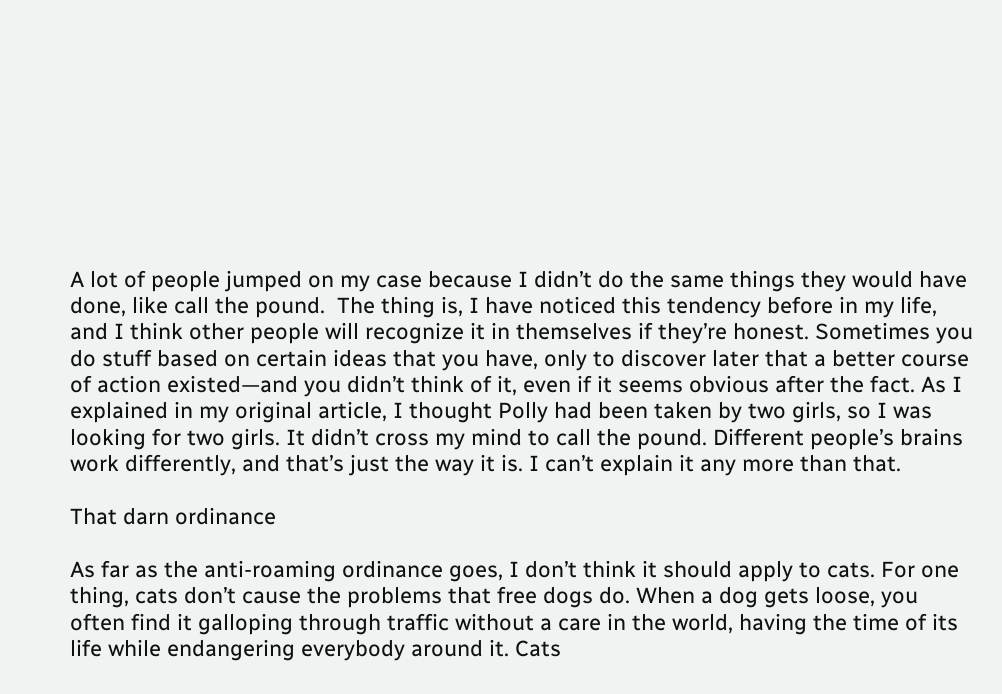A lot of people jumped on my case because I didn’t do the same things they would have done, like call the pound.  The thing is, I have noticed this tendency before in my life, and I think other people will recognize it in themselves if they’re honest. Sometimes you do stuff based on certain ideas that you have, only to discover later that a better course of action existed—and you didn’t think of it, even if it seems obvious after the fact. As I explained in my original article, I thought Polly had been taken by two girls, so I was looking for two girls. It didn’t cross my mind to call the pound. Different people’s brains work differently, and that’s just the way it is. I can’t explain it any more than that.

That darn ordinance

As far as the anti-roaming ordinance goes, I don’t think it should apply to cats. For one thing, cats don’t cause the problems that free dogs do. When a dog gets loose, you often find it galloping through traffic without a care in the world, having the time of its life while endangering everybody around it. Cats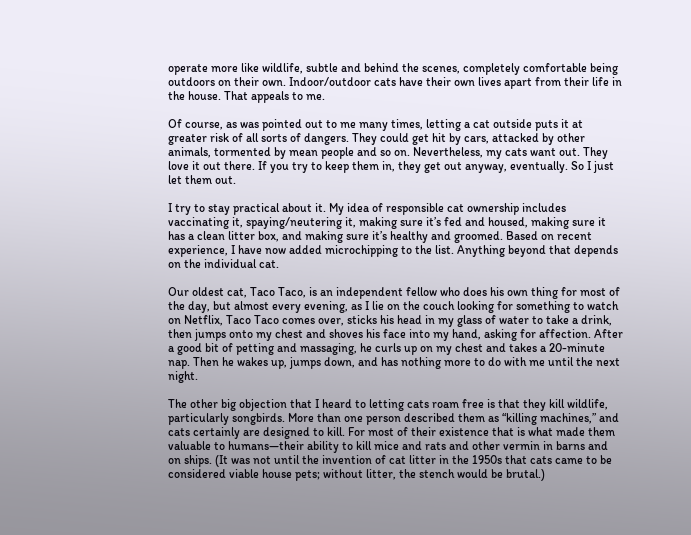operate more like wildlife, subtle and behind the scenes, completely comfortable being outdoors on their own. Indoor/outdoor cats have their own lives apart from their life in the house. That appeals to me.

Of course, as was pointed out to me many times, letting a cat outside puts it at greater risk of all sorts of dangers. They could get hit by cars, attacked by other animals, tormented by mean people and so on. Nevertheless, my cats want out. They love it out there. If you try to keep them in, they get out anyway, eventually. So I just let them out.

I try to stay practical about it. My idea of responsible cat ownership includes vaccinating it, spaying/neutering it, making sure it’s fed and housed, making sure it has a clean litter box, and making sure it’s healthy and groomed. Based on recent experience, I have now added microchipping to the list. Anything beyond that depends on the individual cat.

Our oldest cat, Taco Taco, is an independent fellow who does his own thing for most of the day, but almost every evening, as I lie on the couch looking for something to watch on Netflix, Taco Taco comes over, sticks his head in my glass of water to take a drink, then jumps onto my chest and shoves his face into my hand, asking for affection. After a good bit of petting and massaging, he curls up on my chest and takes a 20-minute nap. Then he wakes up, jumps down, and has nothing more to do with me until the next night.

The other big objection that I heard to letting cats roam free is that they kill wildlife, particularly songbirds. More than one person described them as “killing machines,” and cats certainly are designed to kill. For most of their existence that is what made them valuable to humans—their ability to kill mice and rats and other vermin in barns and on ships. (It was not until the invention of cat litter in the 1950s that cats came to be considered viable house pets; without litter, the stench would be brutal.)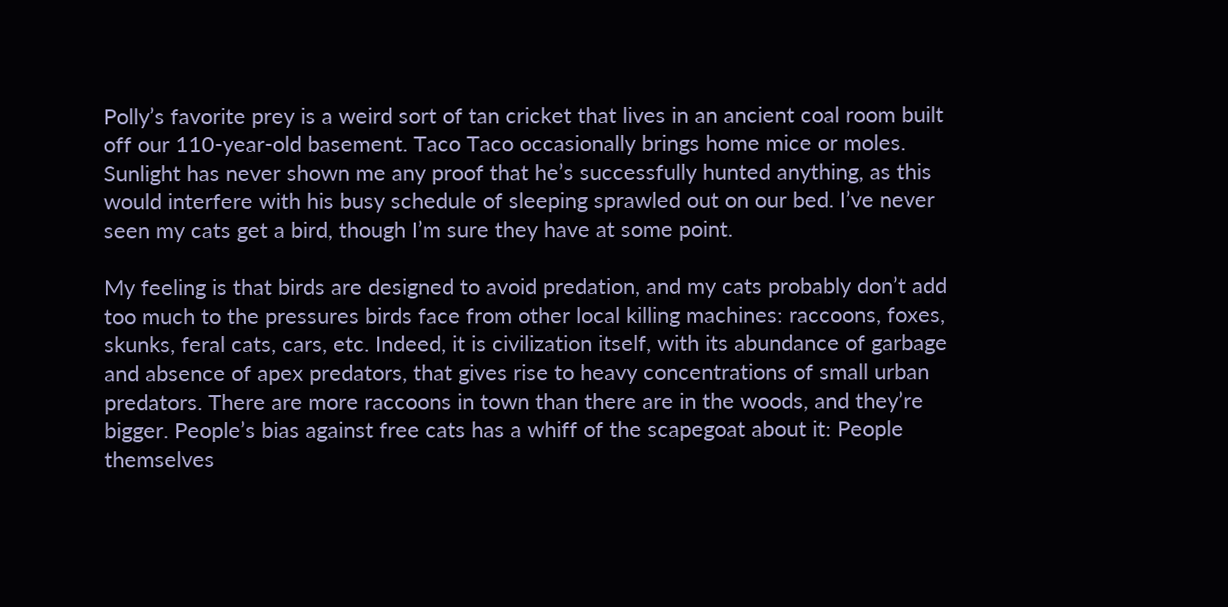Polly’s favorite prey is a weird sort of tan cricket that lives in an ancient coal room built off our 110-year-old basement. Taco Taco occasionally brings home mice or moles. Sunlight has never shown me any proof that he’s successfully hunted anything, as this would interfere with his busy schedule of sleeping sprawled out on our bed. I’ve never seen my cats get a bird, though I’m sure they have at some point.

My feeling is that birds are designed to avoid predation, and my cats probably don’t add too much to the pressures birds face from other local killing machines: raccoons, foxes, skunks, feral cats, cars, etc. Indeed, it is civilization itself, with its abundance of garbage and absence of apex predators, that gives rise to heavy concentrations of small urban predators. There are more raccoons in town than there are in the woods, and they’re bigger. People’s bias against free cats has a whiff of the scapegoat about it: People themselves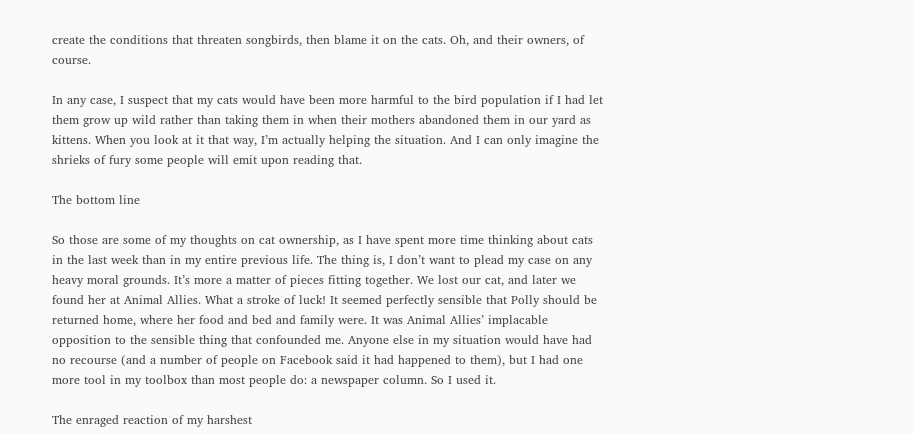create the conditions that threaten songbirds, then blame it on the cats. Oh, and their owners, of course.

In any case, I suspect that my cats would have been more harmful to the bird population if I had let them grow up wild rather than taking them in when their mothers abandoned them in our yard as kittens. When you look at it that way, I’m actually helping the situation. And I can only imagine the shrieks of fury some people will emit upon reading that.

The bottom line

So those are some of my thoughts on cat ownership, as I have spent more time thinking about cats in the last week than in my entire previous life. The thing is, I don’t want to plead my case on any heavy moral grounds. It’s more a matter of pieces fitting together. We lost our cat, and later we found her at Animal Allies. What a stroke of luck! It seemed perfectly sensible that Polly should be returned home, where her food and bed and family were. It was Animal Allies’ implacable opposition to the sensible thing that confounded me. Anyone else in my situation would have had no recourse (and a number of people on Facebook said it had happened to them), but I had one more tool in my toolbox than most people do: a newspaper column. So I used it.

The enraged reaction of my harshest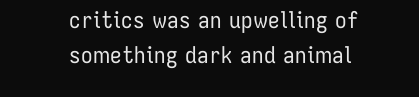critics was an upwelling of something dark and animal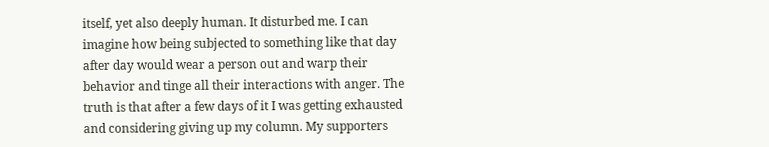itself, yet also deeply human. It disturbed me. I can imagine how being subjected to something like that day after day would wear a person out and warp their behavior and tinge all their interactions with anger. The truth is that after a few days of it I was getting exhausted and considering giving up my column. My supporters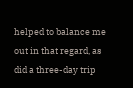helped to balance me out in that regard, as did a three-day trip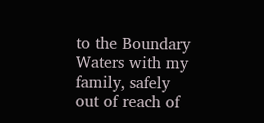to the Boundary Waters with my family, safely out of reach of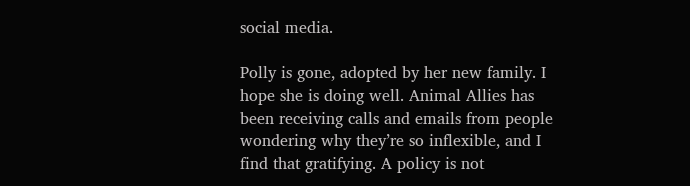social media.

Polly is gone, adopted by her new family. I hope she is doing well. Animal Allies has been receiving calls and emails from people wondering why they’re so inflexible, and I find that gratifying. A policy is not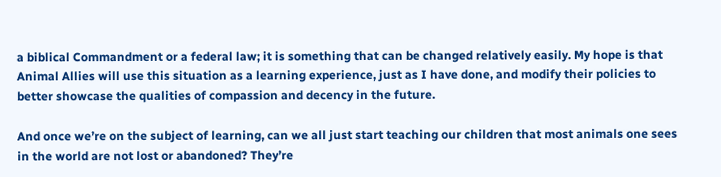a biblical Commandment or a federal law; it is something that can be changed relatively easily. My hope is that Animal Allies will use this situation as a learning experience, just as I have done, and modify their policies to better showcase the qualities of compassion and decency in the future.

And once we’re on the subject of learning, can we all just start teaching our children that most animals one sees in the world are not lost or abandoned? They’re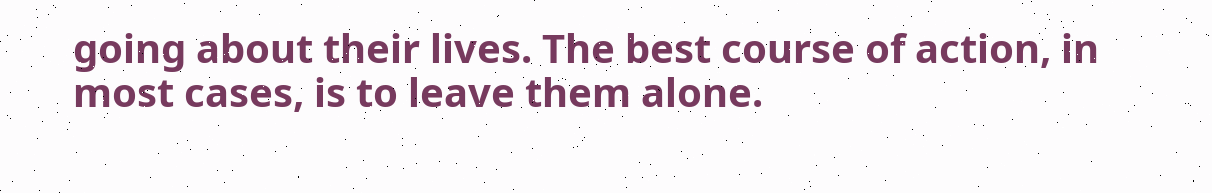going about their lives. The best course of action, in most cases, is to leave them alone.